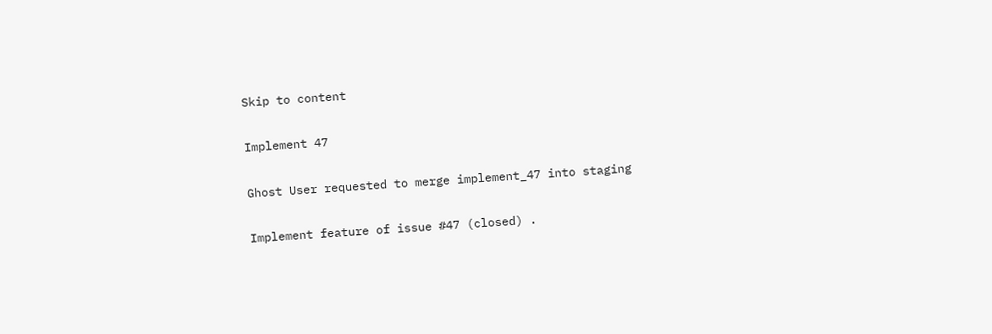Skip to content

Implement 47

Ghost User requested to merge implement_47 into staging

Implement feature of issue #47 (closed) .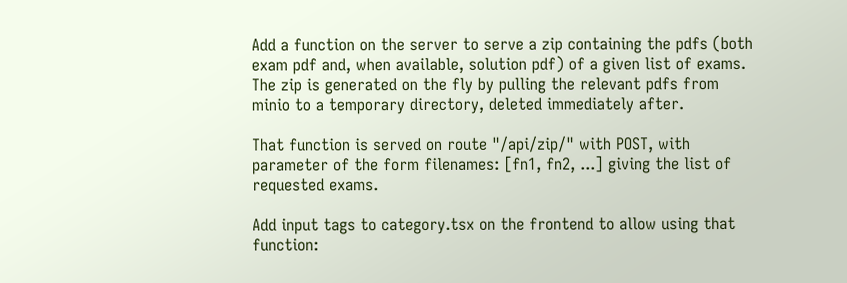Add a function on the server to serve a zip containing the pdfs (both exam pdf and, when available, solution pdf) of a given list of exams. The zip is generated on the fly by pulling the relevant pdfs from minio to a temporary directory, deleted immediately after.

That function is served on route "/api/zip/" with POST, with parameter of the form filenames: [fn1, fn2, ...] giving the list of requested exams.

Add input tags to category.tsx on the frontend to allow using that function: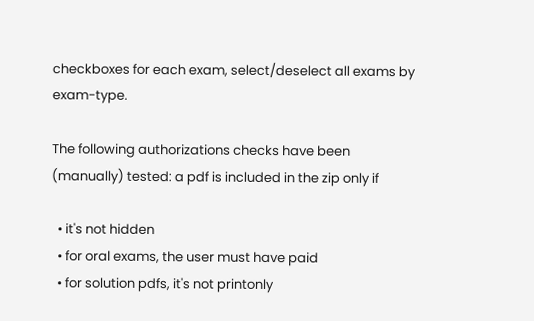checkboxes for each exam, select/deselect all exams by exam-type.

The following authorizations checks have been (manually) tested: a pdf is included in the zip only if

  • it's not hidden
  • for oral exams, the user must have paid
  • for solution pdfs, it's not printonly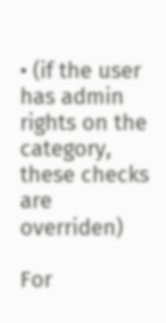• (if the user has admin rights on the category, these checks are overriden)

For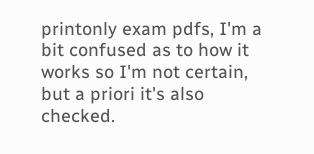printonly exam pdfs, I'm a bit confused as to how it works so I'm not certain, but a priori it's also checked.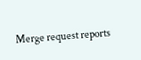Merge request reports